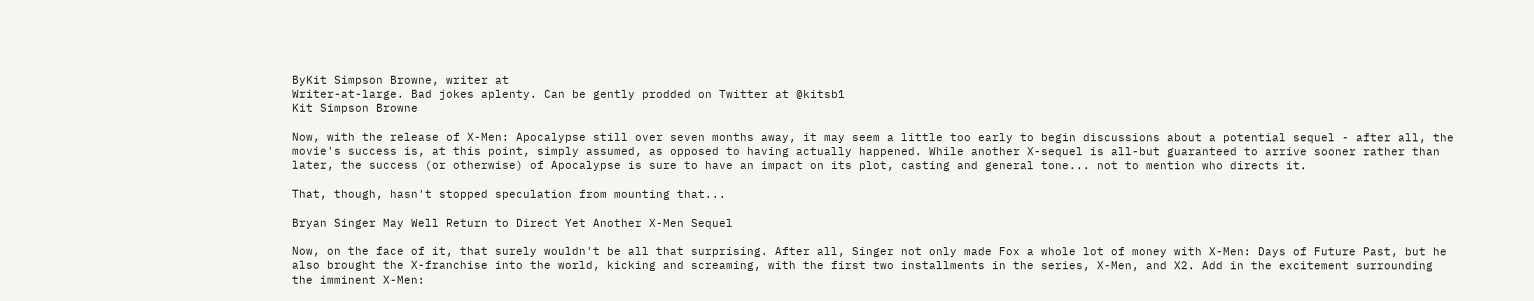ByKit Simpson Browne, writer at
Writer-at-large. Bad jokes aplenty. Can be gently prodded on Twitter at @kitsb1
Kit Simpson Browne

Now, with the release of X-Men: Apocalypse still over seven months away, it may seem a little too early to begin discussions about a potential sequel - after all, the movie's success is, at this point, simply assumed, as opposed to having actually happened. While another X-sequel is all-but guaranteed to arrive sooner rather than later, the success (or otherwise) of Apocalypse is sure to have an impact on its plot, casting and general tone... not to mention who directs it.

That, though, hasn't stopped speculation from mounting that...

Bryan Singer May Well Return to Direct Yet Another X-Men Sequel

Now, on the face of it, that surely wouldn't be all that surprising. After all, Singer not only made Fox a whole lot of money with X-Men: Days of Future Past, but he also brought the X-franchise into the world, kicking and screaming, with the first two installments in the series, X-Men, and X2. Add in the excitement surrounding the imminent X-Men: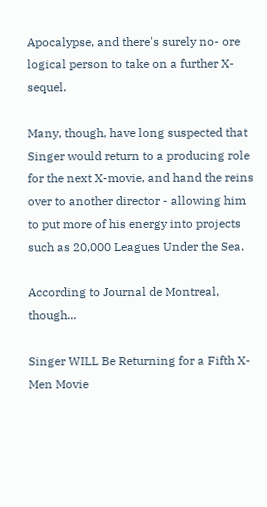Apocalypse, and there's surely no- ore logical person to take on a further X-sequel.

Many, though, have long suspected that Singer would return to a producing role for the next X-movie, and hand the reins over to another director - allowing him to put more of his energy into projects such as 20,000 Leagues Under the Sea.

According to Journal de Montreal, though...

Singer WILL Be Returning for a Fifth X-Men Movie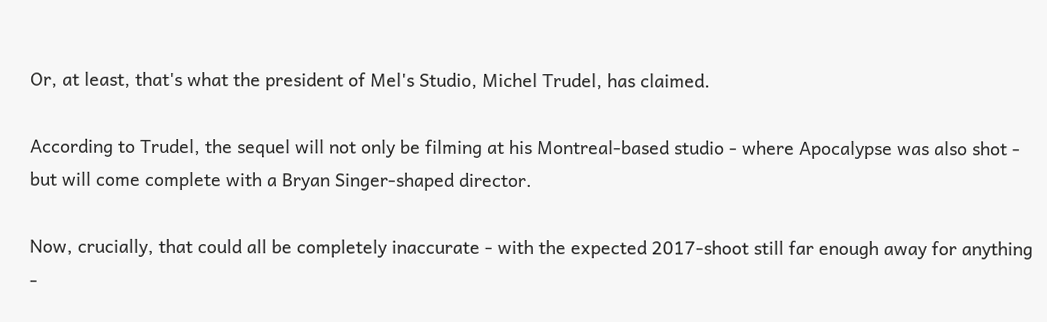Or, at least, that's what the president of Mel's Studio, Michel Trudel, has claimed.

According to Trudel, the sequel will not only be filming at his Montreal-based studio - where Apocalypse was also shot - but will come complete with a Bryan Singer-shaped director.

Now, crucially, that could all be completely inaccurate - with the expected 2017-shoot still far enough away for anything -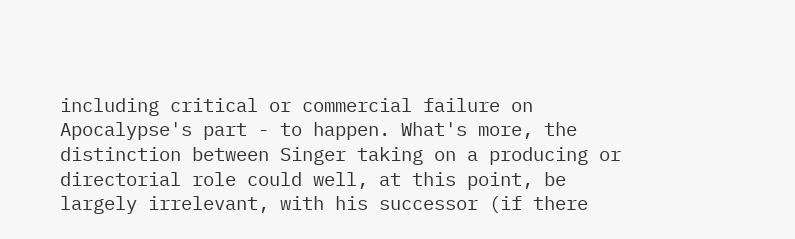including critical or commercial failure on Apocalypse's part - to happen. What's more, the distinction between Singer taking on a producing or directorial role could well, at this point, be largely irrelevant, with his successor (if there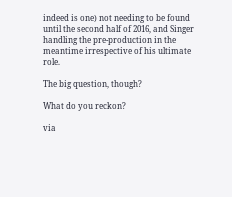indeed is one) not needing to be found until the second half of 2016, and Singer handling the pre-production in the meantime irrespective of his ultimate role.

The big question, though?

What do you reckon?

via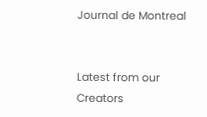Journal de Montreal


Latest from our Creators